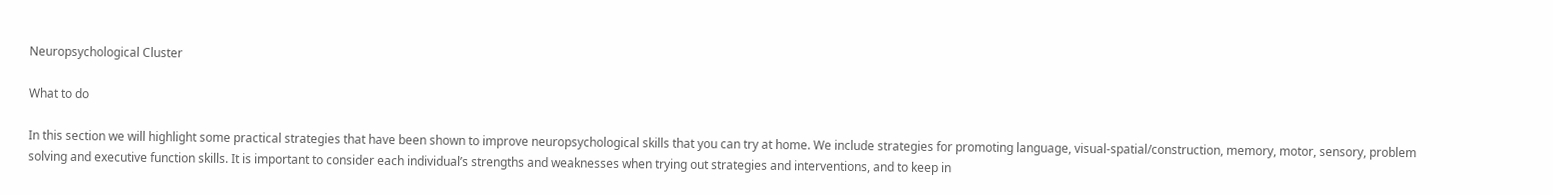Neuropsychological Cluster

What to do

In this section we will highlight some practical strategies that have been shown to improve neuropsychological skills that you can try at home. We include strategies for promoting language, visual-spatial/construction, memory, motor, sensory, problem solving and executive function skills. It is important to consider each individual’s strengths and weaknesses when trying out strategies and interventions, and to keep in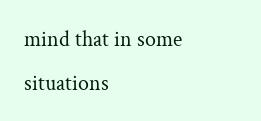mind that in some situations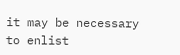it may be necessary to enlist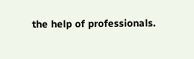the help of professionals.